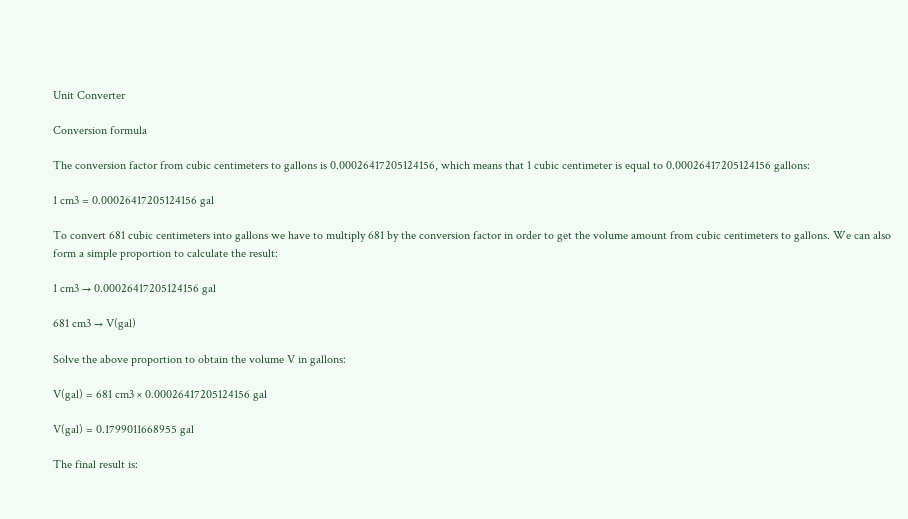Unit Converter

Conversion formula

The conversion factor from cubic centimeters to gallons is 0.00026417205124156, which means that 1 cubic centimeter is equal to 0.00026417205124156 gallons:

1 cm3 = 0.00026417205124156 gal

To convert 681 cubic centimeters into gallons we have to multiply 681 by the conversion factor in order to get the volume amount from cubic centimeters to gallons. We can also form a simple proportion to calculate the result:

1 cm3 → 0.00026417205124156 gal

681 cm3 → V(gal)

Solve the above proportion to obtain the volume V in gallons:

V(gal) = 681 cm3 × 0.00026417205124156 gal

V(gal) = 0.1799011668955 gal

The final result is: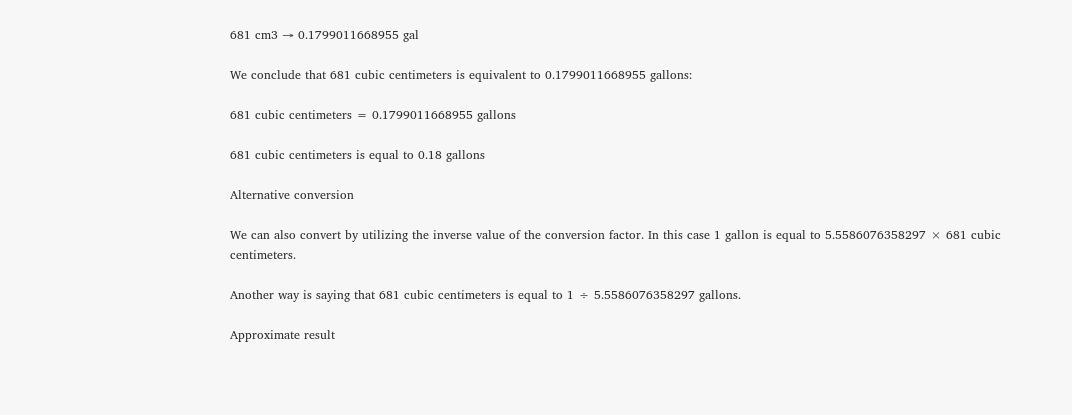681 cm3 → 0.1799011668955 gal

We conclude that 681 cubic centimeters is equivalent to 0.1799011668955 gallons:

681 cubic centimeters = 0.1799011668955 gallons

681 cubic centimeters is equal to 0.18 gallons

Alternative conversion

We can also convert by utilizing the inverse value of the conversion factor. In this case 1 gallon is equal to 5.5586076358297 × 681 cubic centimeters.

Another way is saying that 681 cubic centimeters is equal to 1 ÷ 5.5586076358297 gallons.

Approximate result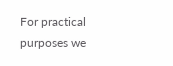For practical purposes we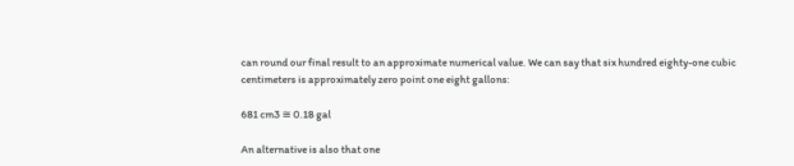can round our final result to an approximate numerical value. We can say that six hundred eighty-one cubic centimeters is approximately zero point one eight gallons:

681 cm3 ≅ 0.18 gal

An alternative is also that one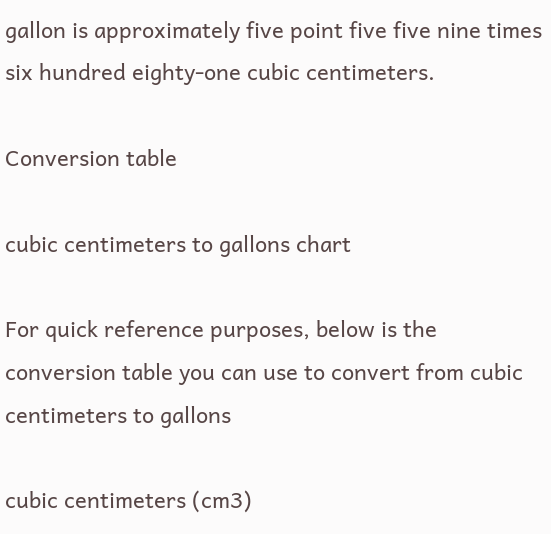gallon is approximately five point five five nine times six hundred eighty-one cubic centimeters.

Conversion table

cubic centimeters to gallons chart

For quick reference purposes, below is the conversion table you can use to convert from cubic centimeters to gallons

cubic centimeters (cm3)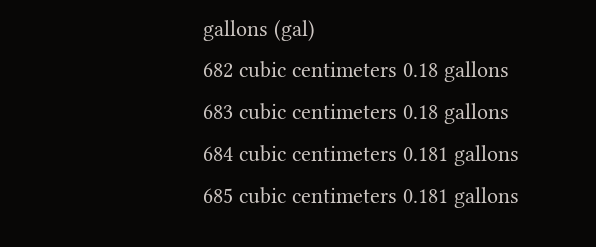gallons (gal)
682 cubic centimeters 0.18 gallons
683 cubic centimeters 0.18 gallons
684 cubic centimeters 0.181 gallons
685 cubic centimeters 0.181 gallons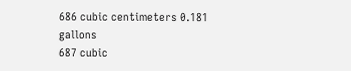686 cubic centimeters 0.181 gallons
687 cubic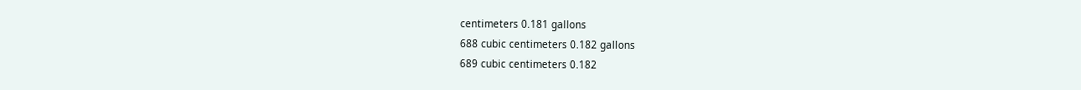centimeters 0.181 gallons
688 cubic centimeters 0.182 gallons
689 cubic centimeters 0.182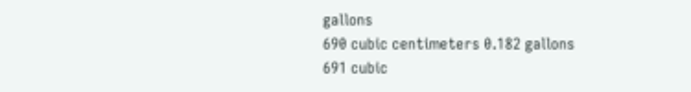gallons
690 cubic centimeters 0.182 gallons
691 cubic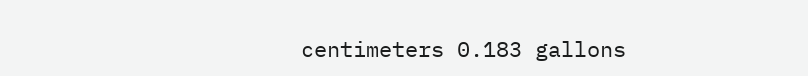centimeters 0.183 gallons